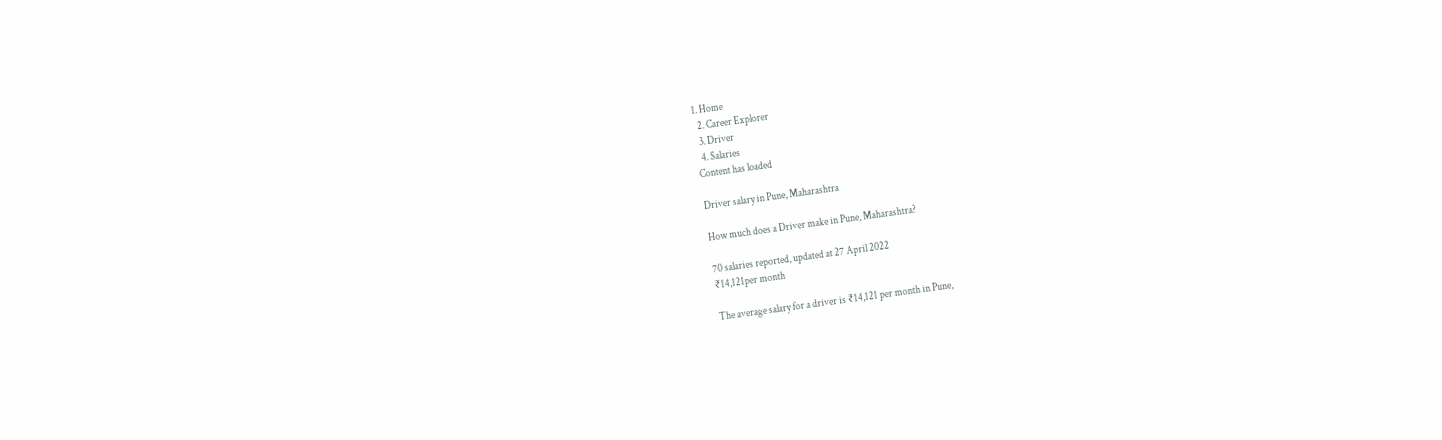1. Home
  2. Career Explorer
  3. Driver
  4. Salaries
Content has loaded

Driver salary in Pune, Maharashtra

How much does a Driver make in Pune, Maharashtra?

70 salaries reported, updated at 27 April 2022
₹14,121per month

The average salary for a driver is ₹14,121 per month in Pune,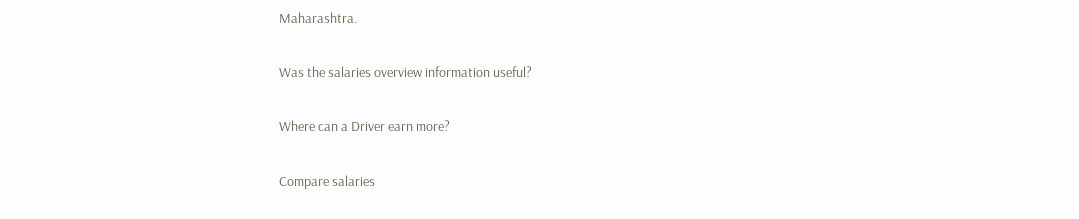Maharashtra.

Was the salaries overview information useful?

Where can a Driver earn more?

Compare salaries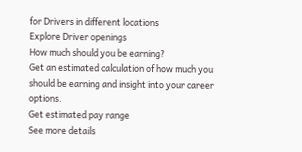for Drivers in different locations
Explore Driver openings
How much should you be earning?
Get an estimated calculation of how much you should be earning and insight into your career options.
Get estimated pay range
See more details